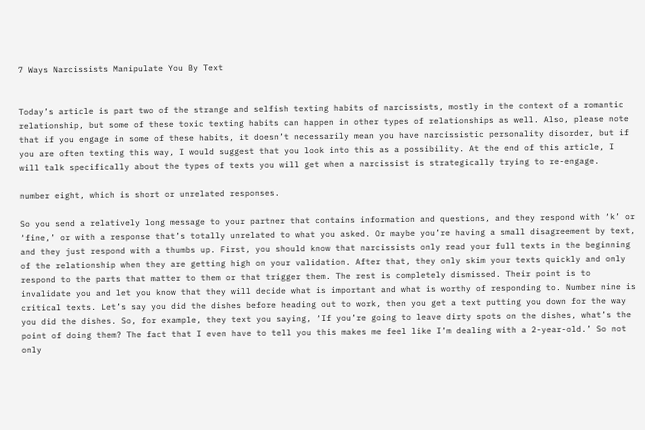7 Ways Narcissists Manipulate You By Text


Today’s article is part two of the strange and selfish texting habits of narcissists, mostly in the context of a romantic relationship, but some of these toxic texting habits can happen in other types of relationships as well. Also, please note that if you engage in some of these habits, it doesn’t necessarily mean you have narcissistic personality disorder, but if you are often texting this way, I would suggest that you look into this as a possibility. At the end of this article, I will talk specifically about the types of texts you will get when a narcissist is strategically trying to re-engage.

number eight, which is short or unrelated responses.

So you send a relatively long message to your partner that contains information and questions, and they respond with ‘k’ or ‘fine,’ or with a response that’s totally unrelated to what you asked. Or maybe you’re having a small disagreement by text, and they just respond with a thumbs up. First, you should know that narcissists only read your full texts in the beginning of the relationship when they are getting high on your validation. After that, they only skim your texts quickly and only respond to the parts that matter to them or that trigger them. The rest is completely dismissed. Their point is to invalidate you and let you know that they will decide what is important and what is worthy of responding to. Number nine is critical texts. Let’s say you did the dishes before heading out to work, then you get a text putting you down for the way you did the dishes. So, for example, they text you saying, ‘If you’re going to leave dirty spots on the dishes, what’s the point of doing them? The fact that I even have to tell you this makes me feel like I’m dealing with a 2-year-old.’ So not only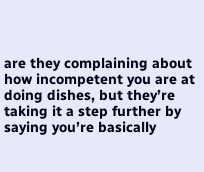are they complaining about how incompetent you are at doing dishes, but they’re taking it a step further by saying you’re basically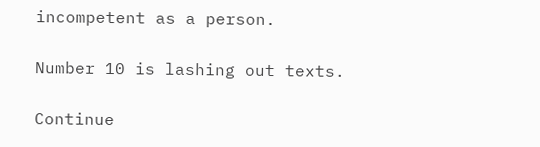incompetent as a person.

Number 10 is lashing out texts.

Continue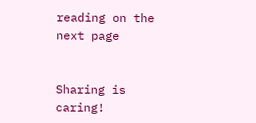reading on the next page


Sharing is caring!